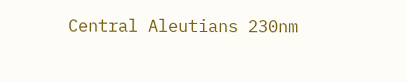Central Aleutians 230nm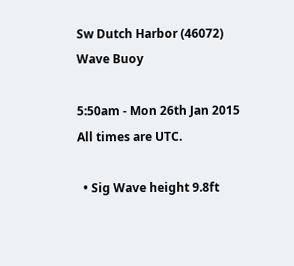Sw Dutch Harbor (46072) Wave Buoy

5:50am - Mon 26th Jan 2015 All times are UTC.

  • Sig Wave height 9.8ft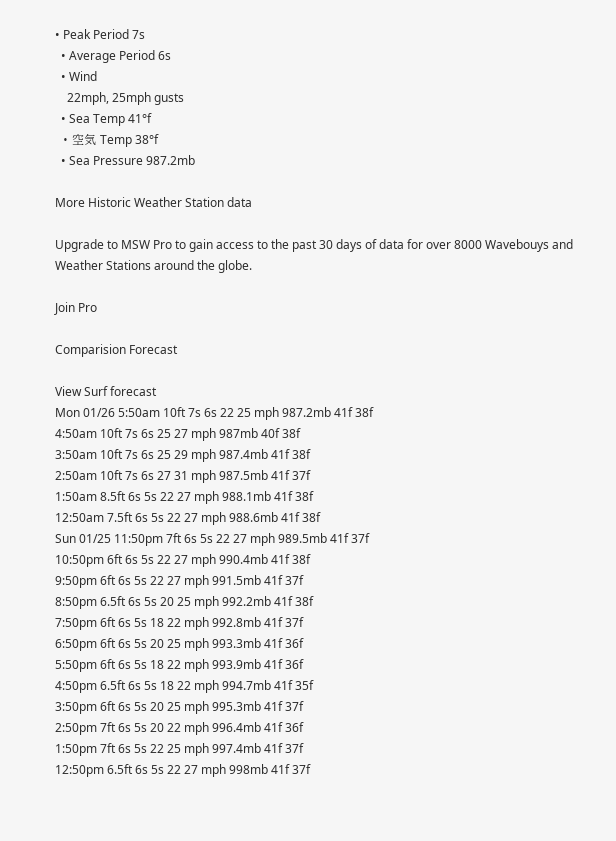• Peak Period 7s
  • Average Period 6s
  • Wind
    22mph, 25mph gusts
  • Sea Temp 41°f
  • 空気 Temp 38°f
  • Sea Pressure 987.2mb

More Historic Weather Station data

Upgrade to MSW Pro to gain access to the past 30 days of data for over 8000 Wavebouys and Weather Stations around the globe.

Join Pro

Comparision Forecast

View Surf forecast
Mon 01/26 5:50am 10ft 7s 6s 22 25 mph 987.2mb 41f 38f
4:50am 10ft 7s 6s 25 27 mph 987mb 40f 38f
3:50am 10ft 7s 6s 25 29 mph 987.4mb 41f 38f
2:50am 10ft 7s 6s 27 31 mph 987.5mb 41f 37f
1:50am 8.5ft 6s 5s 22 27 mph 988.1mb 41f 38f
12:50am 7.5ft 6s 5s 22 27 mph 988.6mb 41f 38f
Sun 01/25 11:50pm 7ft 6s 5s 22 27 mph 989.5mb 41f 37f
10:50pm 6ft 6s 5s 22 27 mph 990.4mb 41f 38f
9:50pm 6ft 6s 5s 22 27 mph 991.5mb 41f 37f
8:50pm 6.5ft 6s 5s 20 25 mph 992.2mb 41f 38f
7:50pm 6ft 6s 5s 18 22 mph 992.8mb 41f 37f
6:50pm 6ft 6s 5s 20 25 mph 993.3mb 41f 36f
5:50pm 6ft 6s 5s 18 22 mph 993.9mb 41f 36f
4:50pm 6.5ft 6s 5s 18 22 mph 994.7mb 41f 35f
3:50pm 6ft 6s 5s 20 25 mph 995.3mb 41f 37f
2:50pm 7ft 6s 5s 20 22 mph 996.4mb 41f 36f
1:50pm 7ft 6s 5s 22 25 mph 997.4mb 41f 37f
12:50pm 6.5ft 6s 5s 22 27 mph 998mb 41f 37f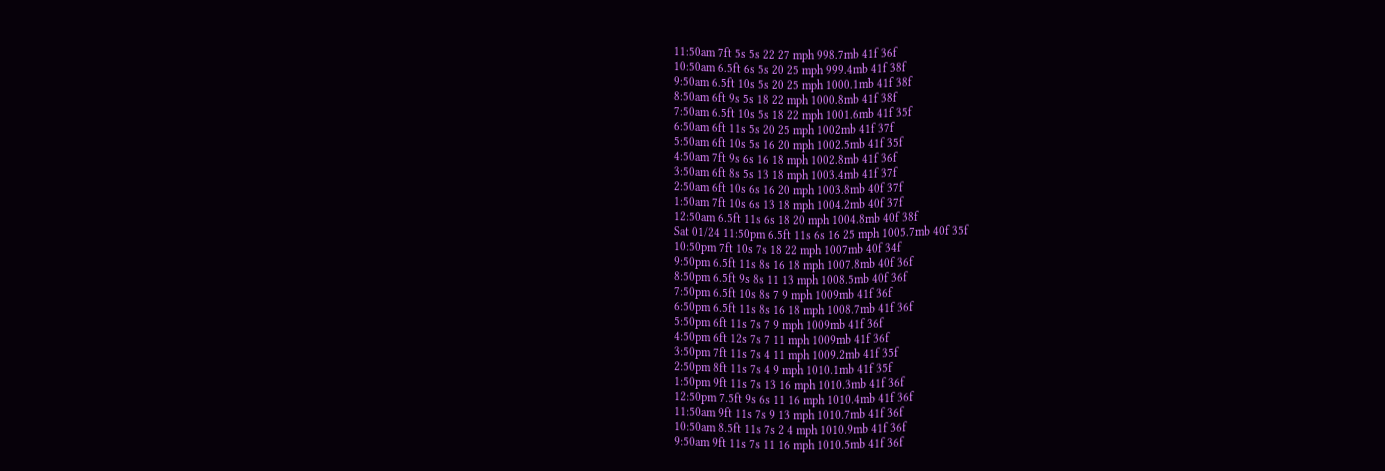11:50am 7ft 5s 5s 22 27 mph 998.7mb 41f 36f
10:50am 6.5ft 6s 5s 20 25 mph 999.4mb 41f 38f
9:50am 6.5ft 10s 5s 20 25 mph 1000.1mb 41f 38f
8:50am 6ft 9s 5s 18 22 mph 1000.8mb 41f 38f
7:50am 6.5ft 10s 5s 18 22 mph 1001.6mb 41f 35f
6:50am 6ft 11s 5s 20 25 mph 1002mb 41f 37f
5:50am 6ft 10s 5s 16 20 mph 1002.5mb 41f 35f
4:50am 7ft 9s 6s 16 18 mph 1002.8mb 41f 36f
3:50am 6ft 8s 5s 13 18 mph 1003.4mb 41f 37f
2:50am 6ft 10s 6s 16 20 mph 1003.8mb 40f 37f
1:50am 7ft 10s 6s 13 18 mph 1004.2mb 40f 37f
12:50am 6.5ft 11s 6s 18 20 mph 1004.8mb 40f 38f
Sat 01/24 11:50pm 6.5ft 11s 6s 16 25 mph 1005.7mb 40f 35f
10:50pm 7ft 10s 7s 18 22 mph 1007mb 40f 34f
9:50pm 6.5ft 11s 8s 16 18 mph 1007.8mb 40f 36f
8:50pm 6.5ft 9s 8s 11 13 mph 1008.5mb 40f 36f
7:50pm 6.5ft 10s 8s 7 9 mph 1009mb 41f 36f
6:50pm 6.5ft 11s 8s 16 18 mph 1008.7mb 41f 36f
5:50pm 6ft 11s 7s 7 9 mph 1009mb 41f 36f
4:50pm 6ft 12s 7s 7 11 mph 1009mb 41f 36f
3:50pm 7ft 11s 7s 4 11 mph 1009.2mb 41f 35f
2:50pm 8ft 11s 7s 4 9 mph 1010.1mb 41f 35f
1:50pm 9ft 11s 7s 13 16 mph 1010.3mb 41f 36f
12:50pm 7.5ft 9s 6s 11 16 mph 1010.4mb 41f 36f
11:50am 9ft 11s 7s 9 13 mph 1010.7mb 41f 36f
10:50am 8.5ft 11s 7s 2 4 mph 1010.9mb 41f 36f
9:50am 9ft 11s 7s 11 16 mph 1010.5mb 41f 36f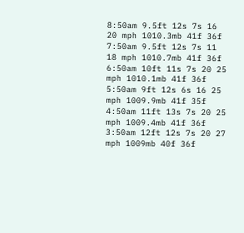8:50am 9.5ft 12s 7s 16 20 mph 1010.3mb 41f 36f
7:50am 9.5ft 12s 7s 11 18 mph 1010.7mb 41f 36f
6:50am 10ft 11s 7s 20 25 mph 1010.1mb 41f 36f
5:50am 9ft 12s 6s 16 25 mph 1009.9mb 41f 35f
4:50am 11ft 13s 7s 20 25 mph 1009.4mb 41f 36f
3:50am 12ft 12s 7s 20 27 mph 1009mb 40f 36f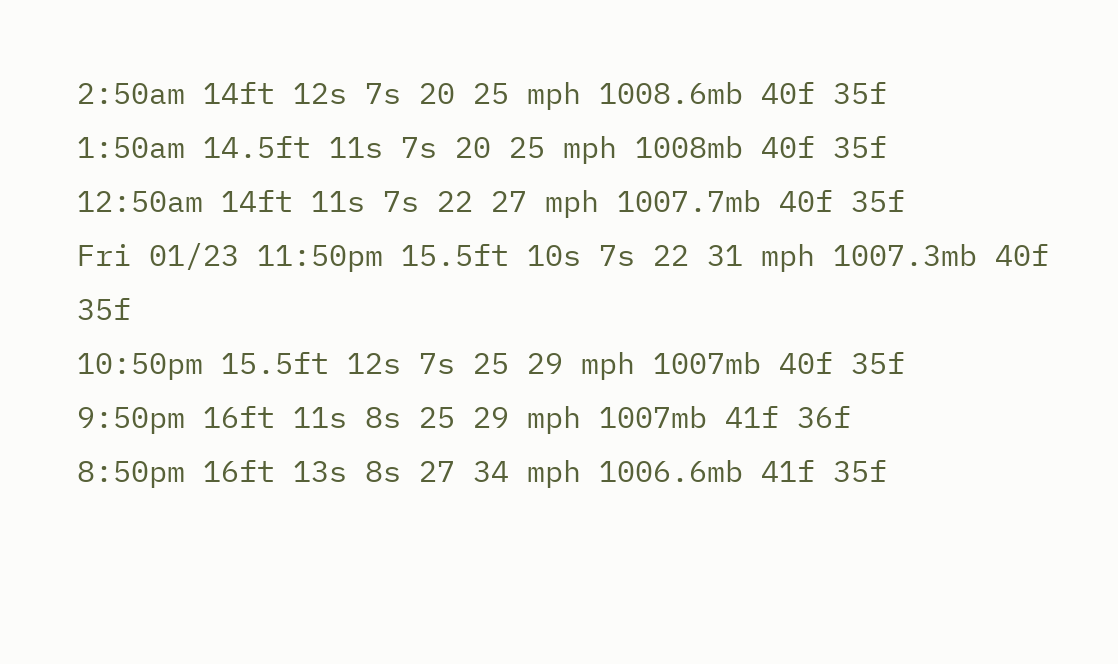2:50am 14ft 12s 7s 20 25 mph 1008.6mb 40f 35f
1:50am 14.5ft 11s 7s 20 25 mph 1008mb 40f 35f
12:50am 14ft 11s 7s 22 27 mph 1007.7mb 40f 35f
Fri 01/23 11:50pm 15.5ft 10s 7s 22 31 mph 1007.3mb 40f 35f
10:50pm 15.5ft 12s 7s 25 29 mph 1007mb 40f 35f
9:50pm 16ft 11s 8s 25 29 mph 1007mb 41f 36f
8:50pm 16ft 13s 8s 27 34 mph 1006.6mb 41f 35f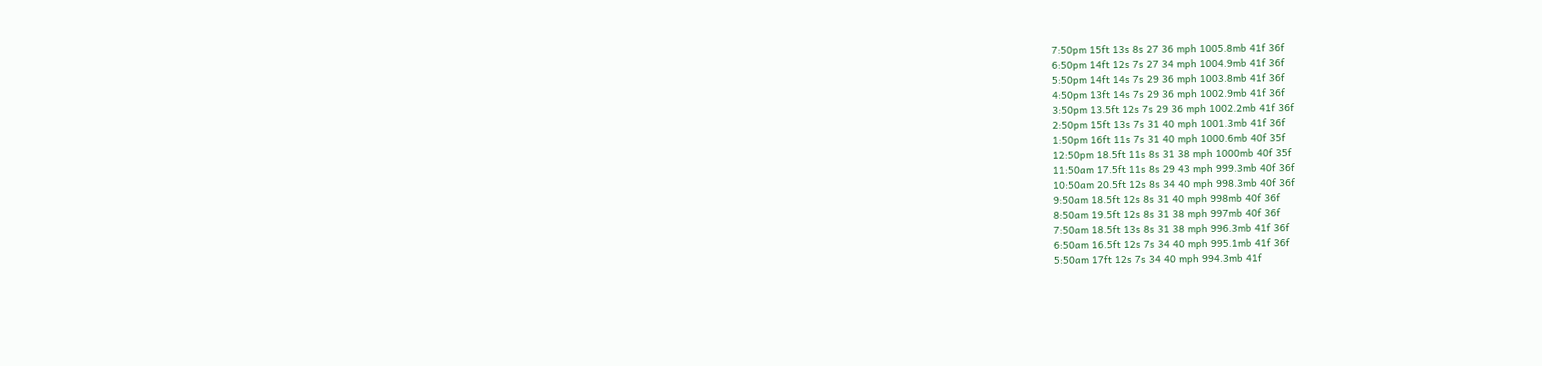7:50pm 15ft 13s 8s 27 36 mph 1005.8mb 41f 36f
6:50pm 14ft 12s 7s 27 34 mph 1004.9mb 41f 36f
5:50pm 14ft 14s 7s 29 36 mph 1003.8mb 41f 36f
4:50pm 13ft 14s 7s 29 36 mph 1002.9mb 41f 36f
3:50pm 13.5ft 12s 7s 29 36 mph 1002.2mb 41f 36f
2:50pm 15ft 13s 7s 31 40 mph 1001.3mb 41f 36f
1:50pm 16ft 11s 7s 31 40 mph 1000.6mb 40f 35f
12:50pm 18.5ft 11s 8s 31 38 mph 1000mb 40f 35f
11:50am 17.5ft 11s 8s 29 43 mph 999.3mb 40f 36f
10:50am 20.5ft 12s 8s 34 40 mph 998.3mb 40f 36f
9:50am 18.5ft 12s 8s 31 40 mph 998mb 40f 36f
8:50am 19.5ft 12s 8s 31 38 mph 997mb 40f 36f
7:50am 18.5ft 13s 8s 31 38 mph 996.3mb 41f 36f
6:50am 16.5ft 12s 7s 34 40 mph 995.1mb 41f 36f
5:50am 17ft 12s 7s 34 40 mph 994.3mb 41f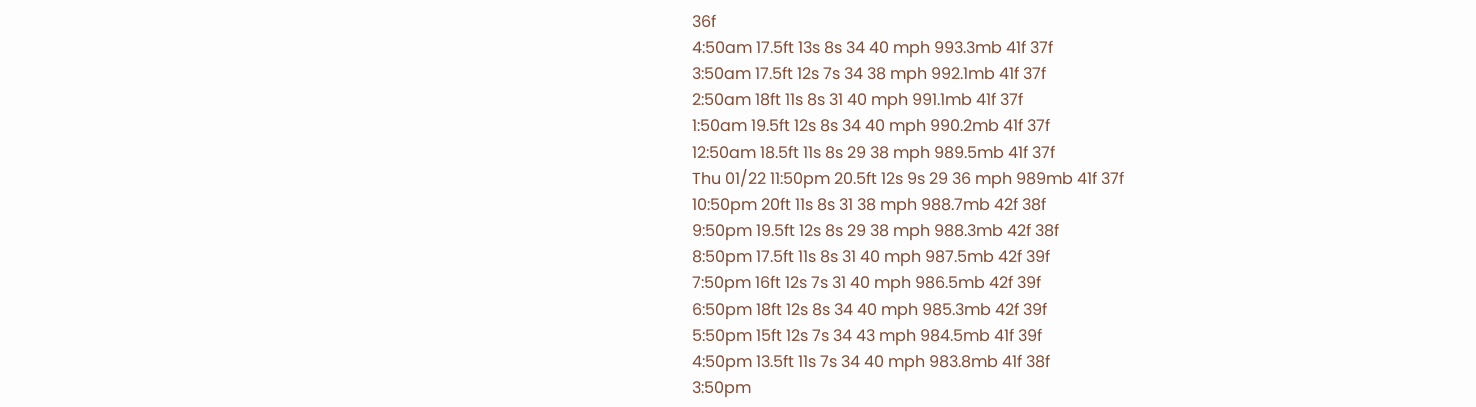36f
4:50am 17.5ft 13s 8s 34 40 mph 993.3mb 41f 37f
3:50am 17.5ft 12s 7s 34 38 mph 992.1mb 41f 37f
2:50am 18ft 11s 8s 31 40 mph 991.1mb 41f 37f
1:50am 19.5ft 12s 8s 34 40 mph 990.2mb 41f 37f
12:50am 18.5ft 11s 8s 29 38 mph 989.5mb 41f 37f
Thu 01/22 11:50pm 20.5ft 12s 9s 29 36 mph 989mb 41f 37f
10:50pm 20ft 11s 8s 31 38 mph 988.7mb 42f 38f
9:50pm 19.5ft 12s 8s 29 38 mph 988.3mb 42f 38f
8:50pm 17.5ft 11s 8s 31 40 mph 987.5mb 42f 39f
7:50pm 16ft 12s 7s 31 40 mph 986.5mb 42f 39f
6:50pm 18ft 12s 8s 34 40 mph 985.3mb 42f 39f
5:50pm 15ft 12s 7s 34 43 mph 984.5mb 41f 39f
4:50pm 13.5ft 11s 7s 34 40 mph 983.8mb 41f 38f
3:50pm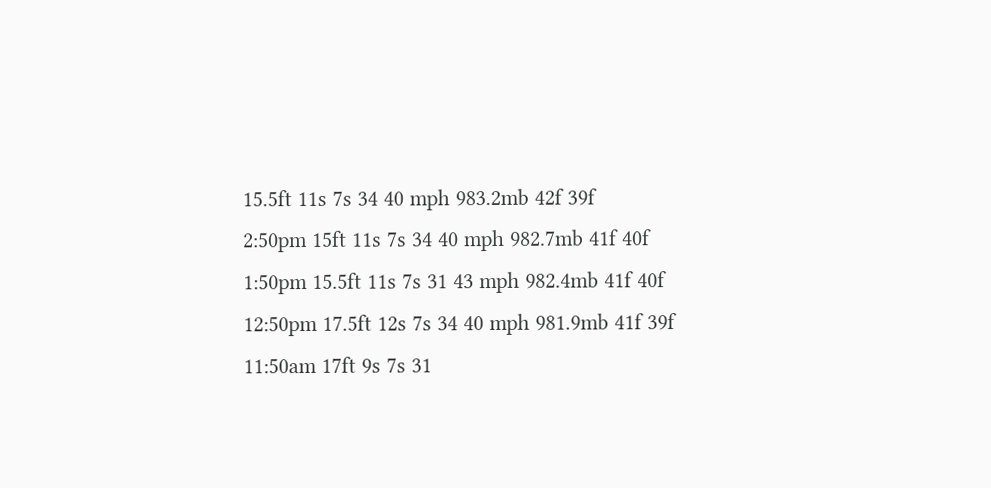15.5ft 11s 7s 34 40 mph 983.2mb 42f 39f
2:50pm 15ft 11s 7s 34 40 mph 982.7mb 41f 40f
1:50pm 15.5ft 11s 7s 31 43 mph 982.4mb 41f 40f
12:50pm 17.5ft 12s 7s 34 40 mph 981.9mb 41f 39f
11:50am 17ft 9s 7s 31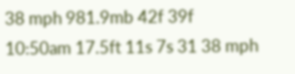38 mph 981.9mb 42f 39f
10:50am 17.5ft 11s 7s 31 38 mph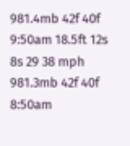981.4mb 42f 40f
9:50am 18.5ft 12s 8s 29 38 mph 981.3mb 42f 40f
8:50am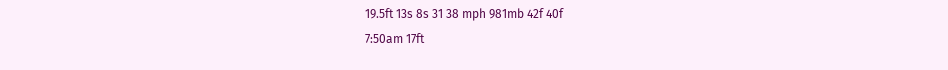19.5ft 13s 8s 31 38 mph 981mb 42f 40f
7:50am 17ft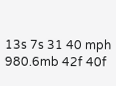13s 7s 31 40 mph 980.6mb 42f 40f